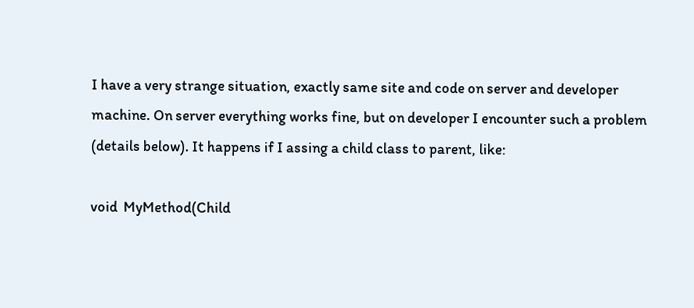I have a very strange situation, exactly same site and code on server and developer machine. On server everything works fine, but on developer I encounter such a problem (details below). It happens if I assing a child class to parent, like:

void  MyMethod(Child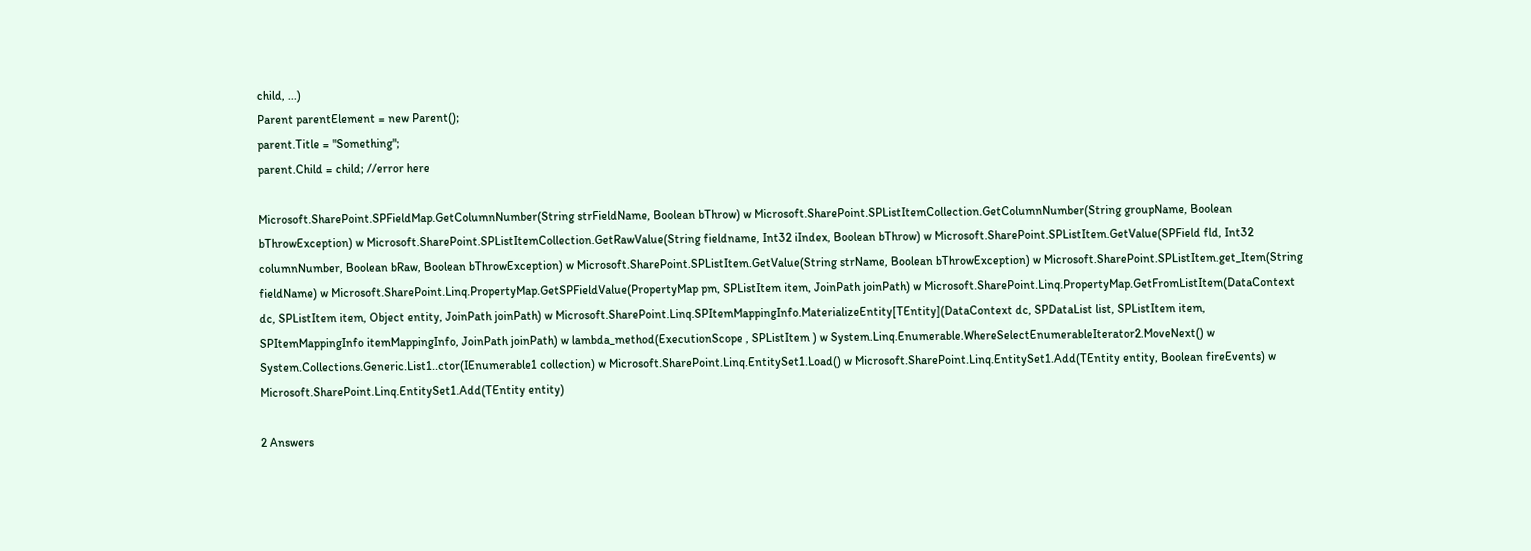child, ...)
Parent parentElement = new Parent();
parent.Title = "Something";
parent.Child = child; //error here

Microsoft.SharePoint.SPFieldMap.GetColumnNumber(String strFieldName, Boolean bThrow) w Microsoft.SharePoint.SPListItemCollection.GetColumnNumber(String groupName, Boolean bThrowException) w Microsoft.SharePoint.SPListItemCollection.GetRawValue(String fieldname, Int32 iIndex, Boolean bThrow) w Microsoft.SharePoint.SPListItem.GetValue(SPField fld, Int32 columnNumber, Boolean bRaw, Boolean bThrowException) w Microsoft.SharePoint.SPListItem.GetValue(String strName, Boolean bThrowException) w Microsoft.SharePoint.SPListItem.get_Item(String fieldName) w Microsoft.SharePoint.Linq.PropertyMap.GetSPFieldValue(PropertyMap pm, SPListItem item, JoinPath joinPath) w Microsoft.SharePoint.Linq.PropertyMap.GetFromListItem(DataContext dc, SPListItem item, Object entity, JoinPath joinPath) w Microsoft.SharePoint.Linq.SPItemMappingInfo.MaterializeEntity[TEntity](DataContext dc, SPDataList list, SPListItem item, SPItemMappingInfo itemMappingInfo, JoinPath joinPath) w lambda_method(ExecutionScope , SPListItem ) w System.Linq.Enumerable.WhereSelectEnumerableIterator2.MoveNext() w System.Collections.Generic.List1..ctor(IEnumerable1 collection) w Microsoft.SharePoint.Linq.EntitySet1.Load() w Microsoft.SharePoint.Linq.EntitySet1.Add(TEntity entity, Boolean fireEvents) w Microsoft.SharePoint.Linq.EntitySet1.Add(TEntity entity)

2 Answers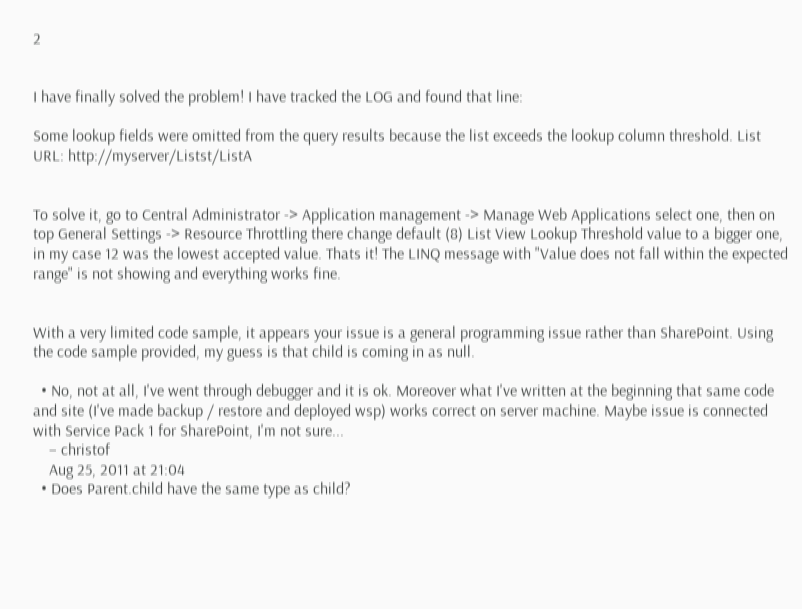2


I have finally solved the problem! I have tracked the LOG and found that line:

Some lookup fields were omitted from the query results because the list exceeds the lookup column threshold. List URL: http://myserver/Listst/ListA


To solve it, go to Central Administrator -> Application management -> Manage Web Applications select one, then on top General Settings -> Resource Throttling there change default (8) List View Lookup Threshold value to a bigger one, in my case 12 was the lowest accepted value. Thats it! The LINQ message with "Value does not fall within the expected range" is not showing and everything works fine.


With a very limited code sample, it appears your issue is a general programming issue rather than SharePoint. Using the code sample provided, my guess is that child is coming in as null.

  • No, not at all, I've went through debugger and it is ok. Moreover what I've written at the beginning that same code and site (I've made backup / restore and deployed wsp) works correct on server machine. Maybe issue is connected with Service Pack 1 for SharePoint, I'm not sure...
    – christof
    Aug 25, 2011 at 21:04
  • Does Parent.child have the same type as child?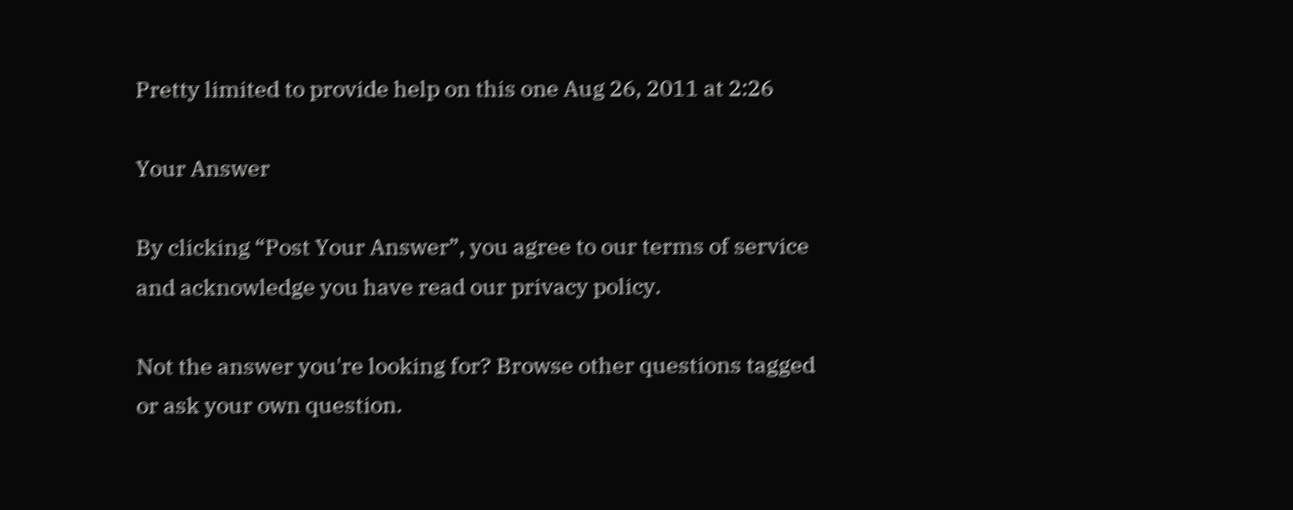Pretty limited to provide help on this one Aug 26, 2011 at 2:26

Your Answer

By clicking “Post Your Answer”, you agree to our terms of service and acknowledge you have read our privacy policy.

Not the answer you're looking for? Browse other questions tagged or ask your own question.